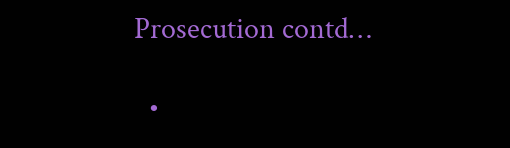Prosecution contd…

  •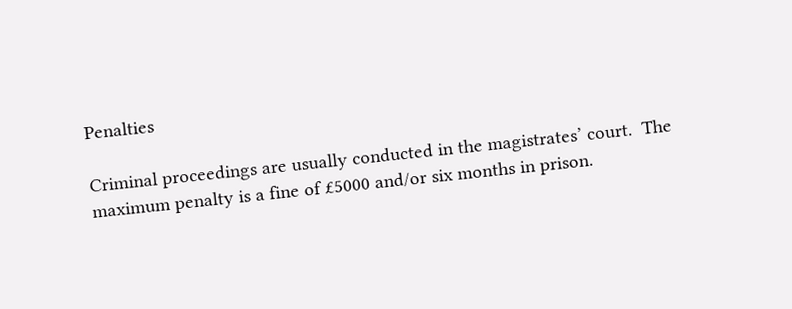Penalties

Criminal proceedings are usually conducted in the magistrates’ court.  The maximum penalty is a fine of £5000 and/or six months in prison.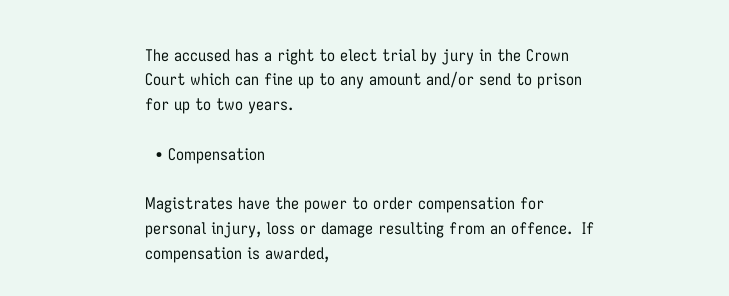The accused has a right to elect trial by jury in the Crown Court which can fine up to any amount and/or send to prison for up to two years.

  • Compensation

Magistrates have the power to order compensation for personal injury, loss or damage resulting from an offence.  If compensation is awarded,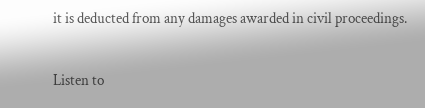it is deducted from any damages awarded in civil proceedings.

Listen to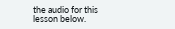the audio for this lesson below.